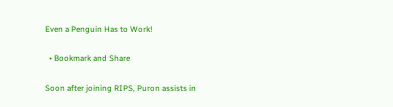Even a Penguin Has to Work!

  • Bookmark and Share

Soon after joining RIPS, Puron assists in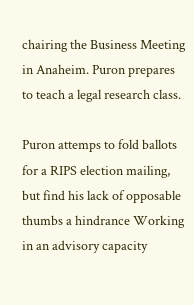chairing the Business Meeting in Anaheim. Puron prepares to teach a legal research class.

Puron attemps to fold ballots for a RIPS election mailing, but find his lack of opposable thumbs a hindrance Working in an advisory capacity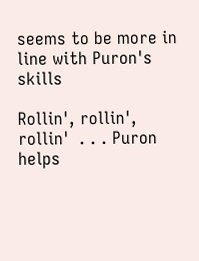seems to be more in line with Puron's skills

Rollin', rollin', rollin'  . . . Puron helps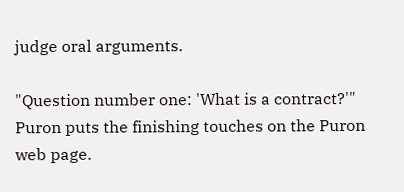judge oral arguments.

"Question number one: 'What is a contract?'" Puron puts the finishing touches on the Puron web page.